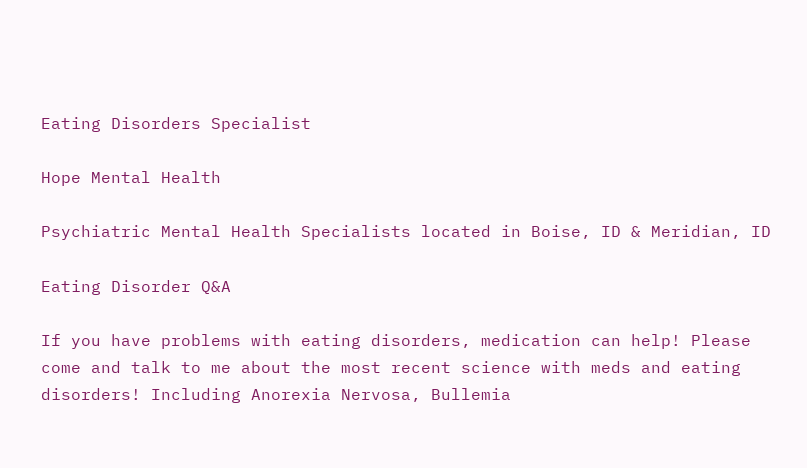Eating Disorders Specialist

Hope Mental Health

Psychiatric Mental Health Specialists located in Boise, ID & Meridian, ID

Eating Disorder Q&A

If you have problems with eating disorders, medication can help! Please come and talk to me about the most recent science with meds and eating disorders! Including Anorexia Nervosa, Bullemia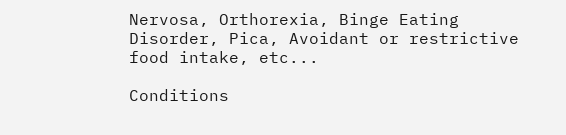Nervosa, Orthorexia, Binge Eating Disorder, Pica, Avoidant or restrictive food intake, etc...

Conditions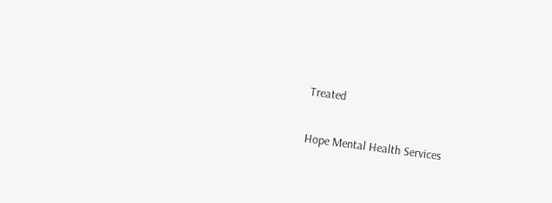Treated

Hope Mental Health Services